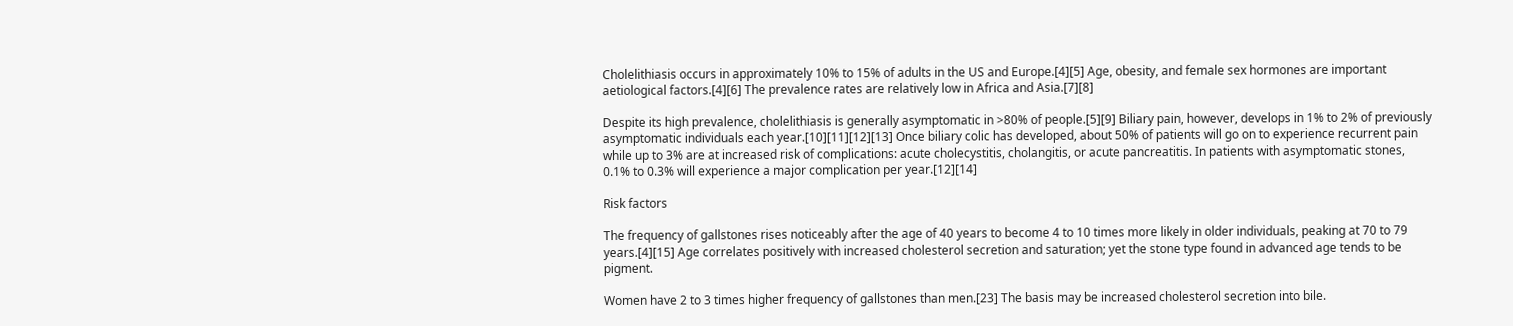Cholelithiasis occurs in approximately 10% to 15% of adults in the US and Europe.[4][5] Age, obesity, and female sex hormones are important aetiological factors.[4][6] The prevalence rates are relatively low in Africa and Asia.[7][8]

Despite its high prevalence, cholelithiasis is generally asymptomatic in >80% of people.[5][9] Biliary pain, however, develops in 1% to 2% of previously asymptomatic individuals each year.[10][11][12][13] Once biliary colic has developed, about 50% of patients will go on to experience recurrent pain while up to 3% are at increased risk of complications: acute cholecystitis, cholangitis, or acute pancreatitis. In patients with asymptomatic stones, 0.1% to 0.3% will experience a major complication per year.[12][14]

Risk factors

The frequency of gallstones rises noticeably after the age of 40 years to become 4 to 10 times more likely in older individuals, peaking at 70 to 79 years.[4][15] Age correlates positively with increased cholesterol secretion and saturation; yet the stone type found in advanced age tends to be pigment.

Women have 2 to 3 times higher frequency of gallstones than men.[23] The basis may be increased cholesterol secretion into bile.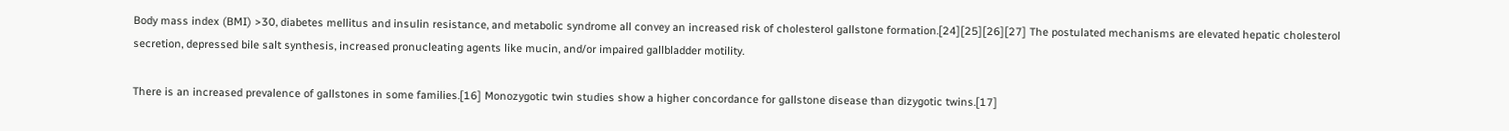Body mass index (BMI) >30, diabetes mellitus and insulin resistance, and metabolic syndrome all convey an increased risk of cholesterol gallstone formation.[24][25][26][27] The postulated mechanisms are elevated hepatic cholesterol secretion, depressed bile salt synthesis, increased pronucleating agents like mucin, and/or impaired gallbladder motility.

There is an increased prevalence of gallstones in some families.[16] Monozygotic twin studies show a higher concordance for gallstone disease than dizygotic twins.[17]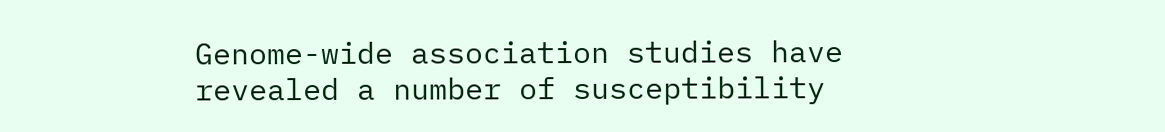Genome-wide association studies have revealed a number of susceptibility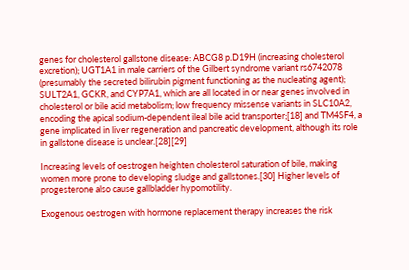genes for cholesterol gallstone disease: ABCG8 p.D19H (increasing cholesterol excretion); UGT1A1 in male carriers of the Gilbert syndrome variant rs6742078 (presumably the secreted bilirubin pigment functioning as the nucleating agent); SULT2A1, GCKR, and CYP7A1, which are all located in or near genes involved in cholesterol or bile acid metabolism; low frequency missense variants in SLC10A2, encoding the apical sodium-dependent ileal bile acid transporter;[18] and TM4SF4, a gene implicated in liver regeneration and pancreatic development, although its role in gallstone disease is unclear.[28][29]

Increasing levels of oestrogen heighten cholesterol saturation of bile, making women more prone to developing sludge and gallstones.[30] Higher levels of progesterone also cause gallbladder hypomotility.

Exogenous oestrogen with hormone replacement therapy increases the risk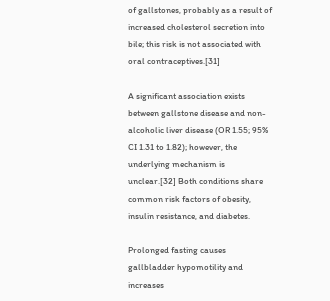of gallstones, probably as a result of increased cholesterol secretion into bile; this risk is not associated with oral contraceptives.[31]

A significant association exists between gallstone disease and non-alcoholic liver disease (OR 1.55; 95% CI 1.31 to 1.82); however, the underlying mechanism is unclear.[32] Both conditions share common risk factors of obesity, insulin resistance, and diabetes.

Prolonged fasting causes gallbladder hypomotility and increases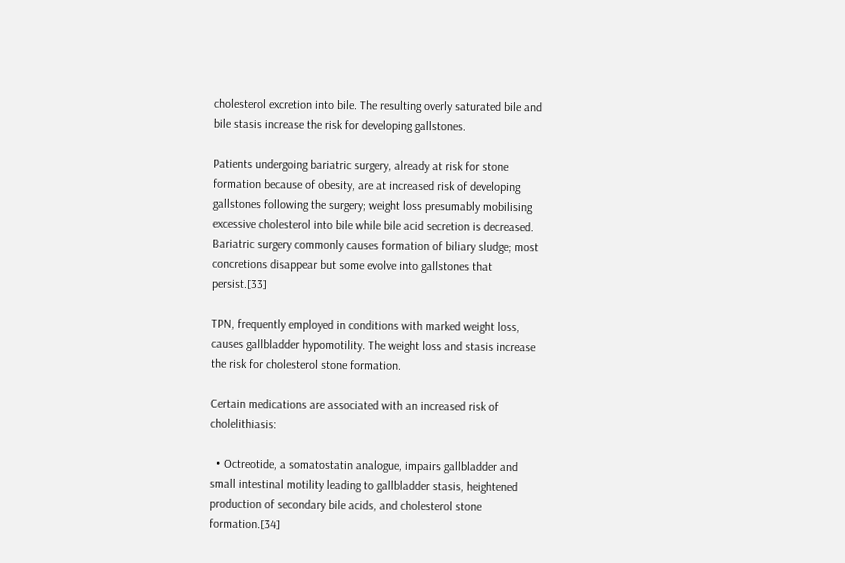cholesterol excretion into bile. The resulting overly saturated bile and bile stasis increase the risk for developing gallstones.

Patients undergoing bariatric surgery, already at risk for stone formation because of obesity, are at increased risk of developing gallstones following the surgery; weight loss presumably mobilising excessive cholesterol into bile while bile acid secretion is decreased. Bariatric surgery commonly causes formation of biliary sludge; most concretions disappear but some evolve into gallstones that persist.[33]

TPN, frequently employed in conditions with marked weight loss, causes gallbladder hypomotility. The weight loss and stasis increase the risk for cholesterol stone formation.

Certain medications are associated with an increased risk of cholelithiasis:

  • Octreotide, a somatostatin analogue, impairs gallbladder and small intestinal motility leading to gallbladder stasis, heightened production of secondary bile acids, and cholesterol stone formation.[34]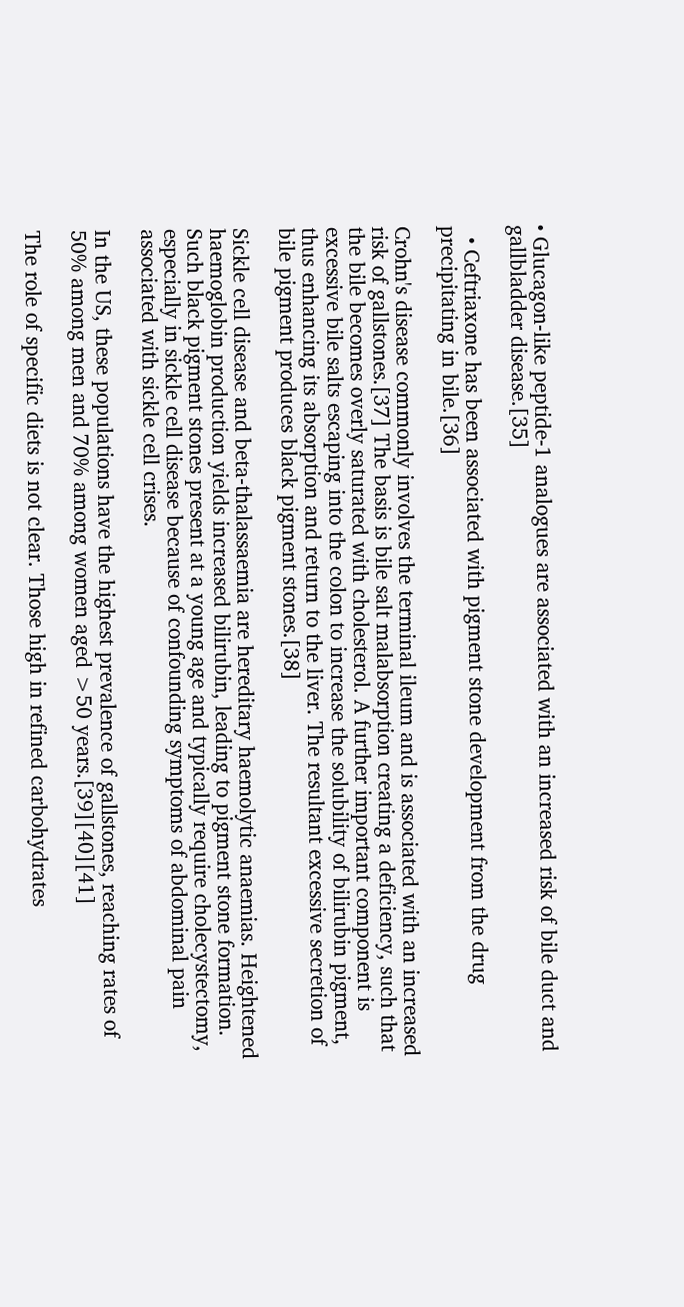• Glucagon-like peptide-1 analogues are associated with an increased risk of bile duct and gallbladder disease.[35]

  • Ceftriaxone has been associated with pigment stone development from the drug precipitating in bile.[36]

Crohn's disease commonly involves the terminal ileum and is associated with an increased risk of gallstones.[37] The basis is bile salt malabsorption creating a deficiency, such that the bile becomes overly saturated with cholesterol. A further important component is excessive bile salts escaping into the colon to increase the solubility of bilirubin pigment, thus enhancing its absorption and return to the liver. The resultant excessive secretion of bile pigment produces black pigment stones.[38]

Sickle cell disease and beta-thalassaemia are hereditary haemolytic anaemias. Heightened haemoglobin production yields increased bilirubin, leading to pigment stone formation. Such black pigment stones present at a young age and typically require cholecystectomy, especially in sickle cell disease because of confounding symptoms of abdominal pain associated with sickle cell crises.

In the US, these populations have the highest prevalence of gallstones, reaching rates of 50% among men and 70% among women aged >50 years.[39][40][41]

The role of specific diets is not clear. Those high in refined carbohydrates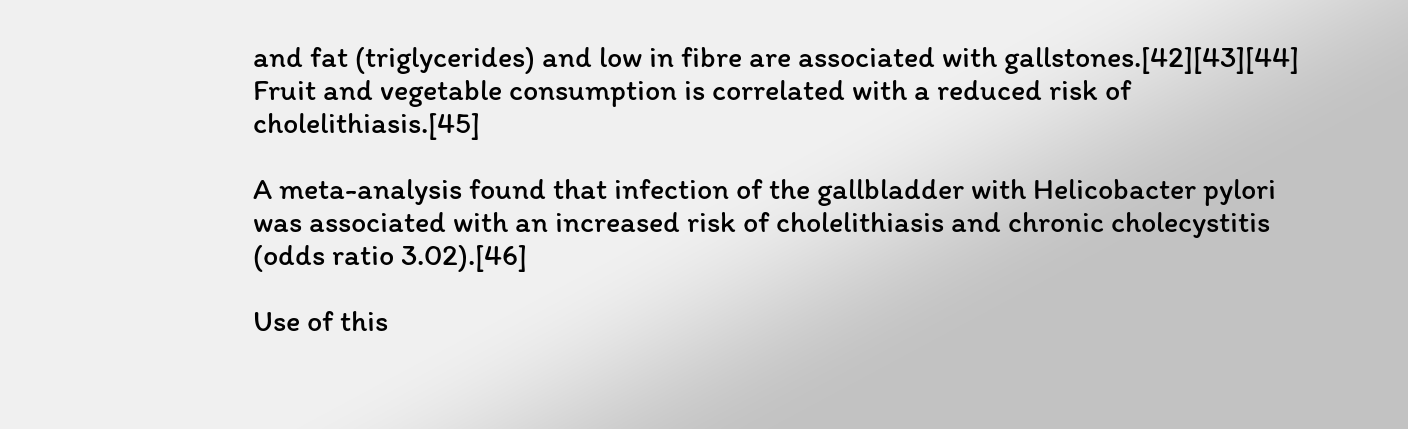and fat (triglycerides) and low in fibre are associated with gallstones.[42][43][44] Fruit and vegetable consumption is correlated with a reduced risk of cholelithiasis.[45]

A meta-analysis found that infection of the gallbladder with Helicobacter pylori was associated with an increased risk of cholelithiasis and chronic cholecystitis (odds ratio 3.02).[46]

Use of this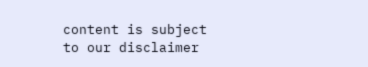content is subject to our disclaimer